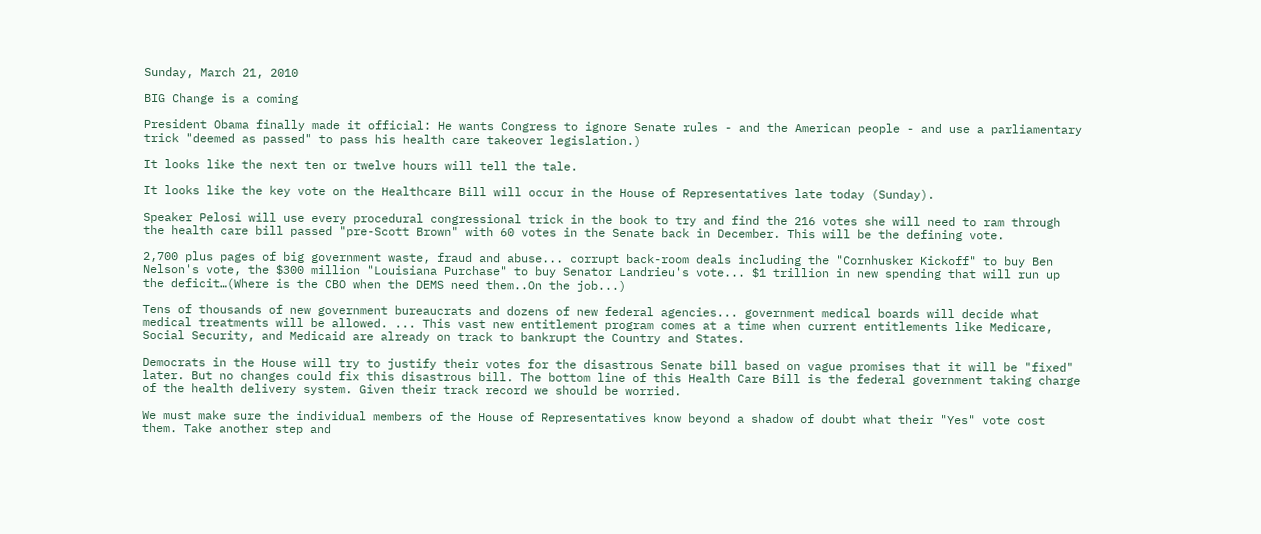Sunday, March 21, 2010

BIG Change is a coming

President Obama finally made it official: He wants Congress to ignore Senate rules - and the American people - and use a parliamentary trick "deemed as passed" to pass his health care takeover legislation.)

It looks like the next ten or twelve hours will tell the tale.

It looks like the key vote on the Healthcare Bill will occur in the House of Representatives late today (Sunday).

Speaker Pelosi will use every procedural congressional trick in the book to try and find the 216 votes she will need to ram through the health care bill passed "pre-Scott Brown" with 60 votes in the Senate back in December. This will be the defining vote.

2,700 plus pages of big government waste, fraud and abuse... corrupt back-room deals including the "Cornhusker Kickoff" to buy Ben Nelson's vote, the $300 million "Louisiana Purchase" to buy Senator Landrieu's vote... $1 trillion in new spending that will run up the deficit…(Where is the CBO when the DEMS need them..On the job...)

Tens of thousands of new government bureaucrats and dozens of new federal agencies... government medical boards will decide what medical treatments will be allowed. ... This vast new entitlement program comes at a time when current entitlements like Medicare, Social Security, and Medicaid are already on track to bankrupt the Country and States.

Democrats in the House will try to justify their votes for the disastrous Senate bill based on vague promises that it will be "fixed" later. But no changes could fix this disastrous bill. The bottom line of this Health Care Bill is the federal government taking charge of the health delivery system. Given their track record we should be worried.

We must make sure the individual members of the House of Representatives know beyond a shadow of doubt what their "Yes" vote cost them. Take another step and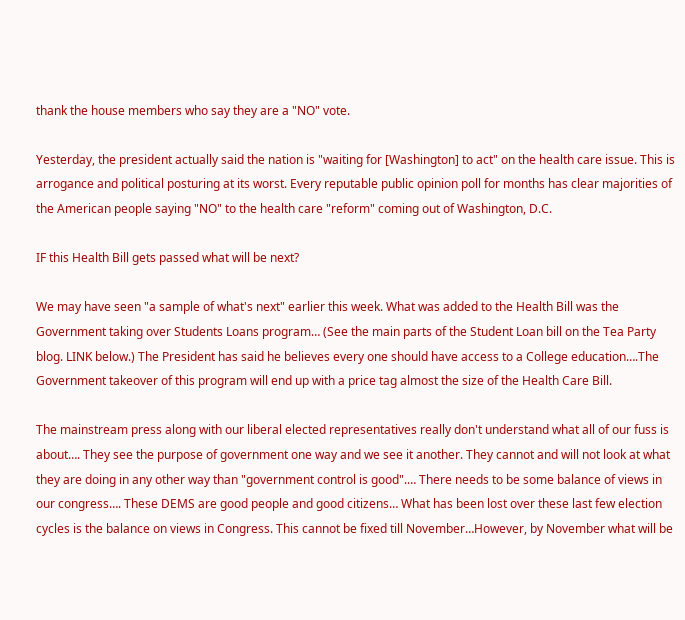thank the house members who say they are a "NO" vote.

Yesterday, the president actually said the nation is "waiting for [Washington] to act" on the health care issue. This is arrogance and political posturing at its worst. Every reputable public opinion poll for months has clear majorities of the American people saying "NO" to the health care "reform" coming out of Washington, D.C.

IF this Health Bill gets passed what will be next?

We may have seen "a sample of what's next" earlier this week. What was added to the Health Bill was the Government taking over Students Loans program… (See the main parts of the Student Loan bill on the Tea Party blog. LINK below.) The President has said he believes every one should have access to a College education….The Government takeover of this program will end up with a price tag almost the size of the Health Care Bill.

The mainstream press along with our liberal elected representatives really don't understand what all of our fuss is about…. They see the purpose of government one way and we see it another. They cannot and will not look at what they are doing in any other way than "government control is good".… There needs to be some balance of views in our congress…. These DEMS are good people and good citizens… What has been lost over these last few election cycles is the balance on views in Congress. This cannot be fixed till November…However, by November what will be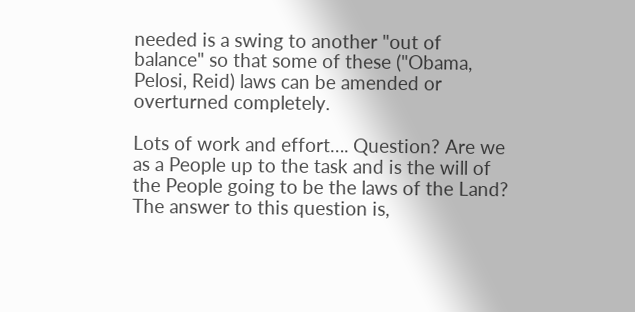needed is a swing to another "out of balance" so that some of these ("Obama, Pelosi, Reid) laws can be amended or overturned completely.

Lots of work and effort…. Question? Are we as a People up to the task and is the will of the People going to be the laws of the Land? The answer to this question is,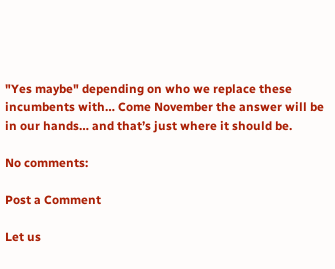"Yes maybe" depending on who we replace these incumbents with… Come November the answer will be in our hands… and that’s just where it should be.

No comments:

Post a Comment

Let us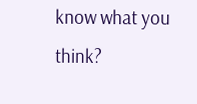know what you think?